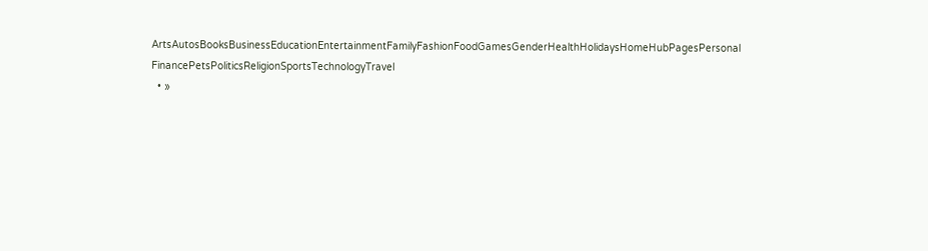ArtsAutosBooksBusinessEducationEntertainmentFamilyFashionFoodGamesGenderHealthHolidaysHomeHubPagesPersonal FinancePetsPoliticsReligionSportsTechnologyTravel
  • »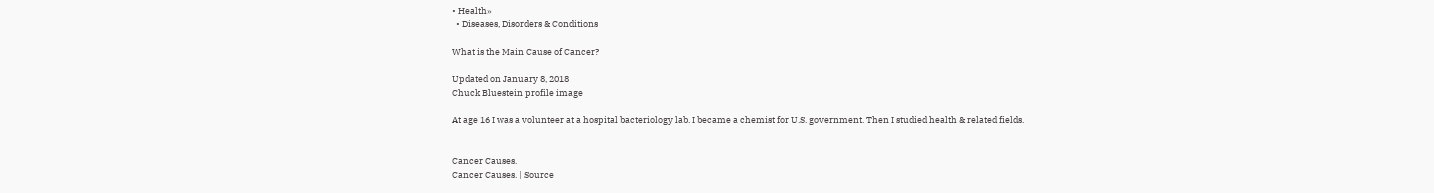• Health»
  • Diseases, Disorders & Conditions

What is the Main Cause of Cancer?

Updated on January 8, 2018
Chuck Bluestein profile image

At age 16 I was a volunteer at a hospital bacteriology lab. I became a chemist for U.S. government. Then I studied health & related fields.


Cancer Causes.
Cancer Causes. | Source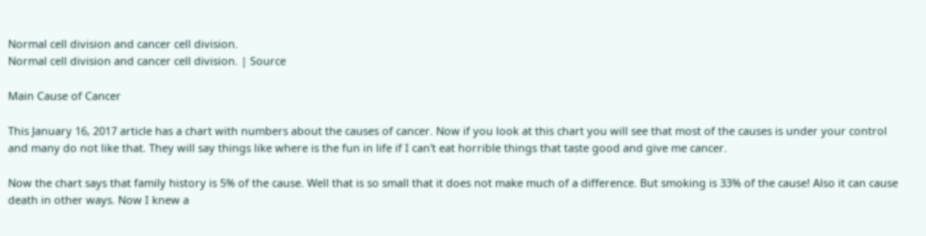Normal cell division and cancer cell division.
Normal cell division and cancer cell division. | Source

Main Cause of Cancer

This January 16, 2017 article has a chart with numbers about the causes of cancer. Now if you look at this chart you will see that most of the causes is under your control and many do not like that. They will say things like where is the fun in life if I can't eat horrible things that taste good and give me cancer.

Now the chart says that family history is 5% of the cause. Well that is so small that it does not make much of a difference. But smoking is 33% of the cause! Also it can cause death in other ways. Now I knew a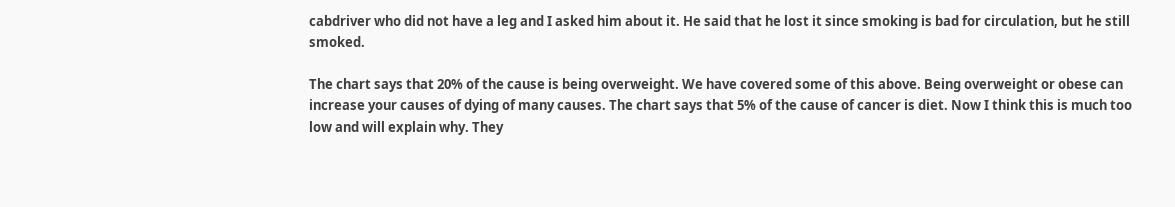cabdriver who did not have a leg and I asked him about it. He said that he lost it since smoking is bad for circulation, but he still smoked.

The chart says that 20% of the cause is being overweight. We have covered some of this above. Being overweight or obese can increase your causes of dying of many causes. The chart says that 5% of the cause of cancer is diet. Now I think this is much too low and will explain why. They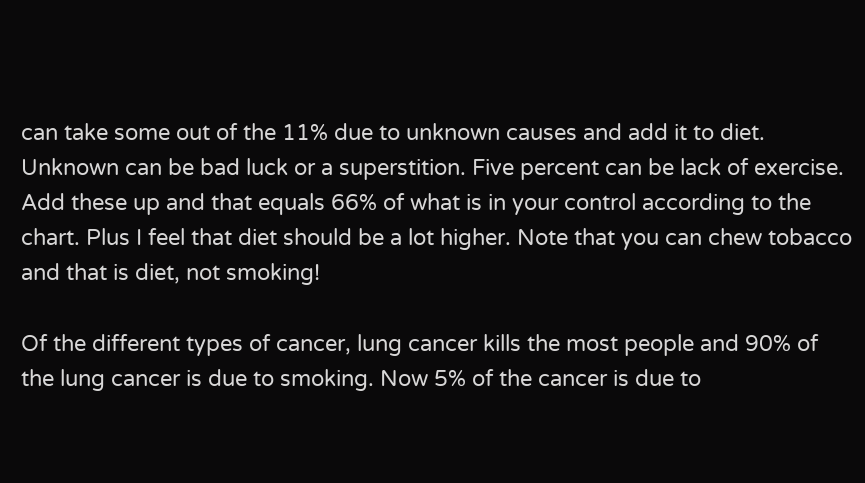can take some out of the 11% due to unknown causes and add it to diet. Unknown can be bad luck or a superstition. Five percent can be lack of exercise. Add these up and that equals 66% of what is in your control according to the chart. Plus I feel that diet should be a lot higher. Note that you can chew tobacco and that is diet, not smoking!

Of the different types of cancer, lung cancer kills the most people and 90% of the lung cancer is due to smoking. Now 5% of the cancer is due to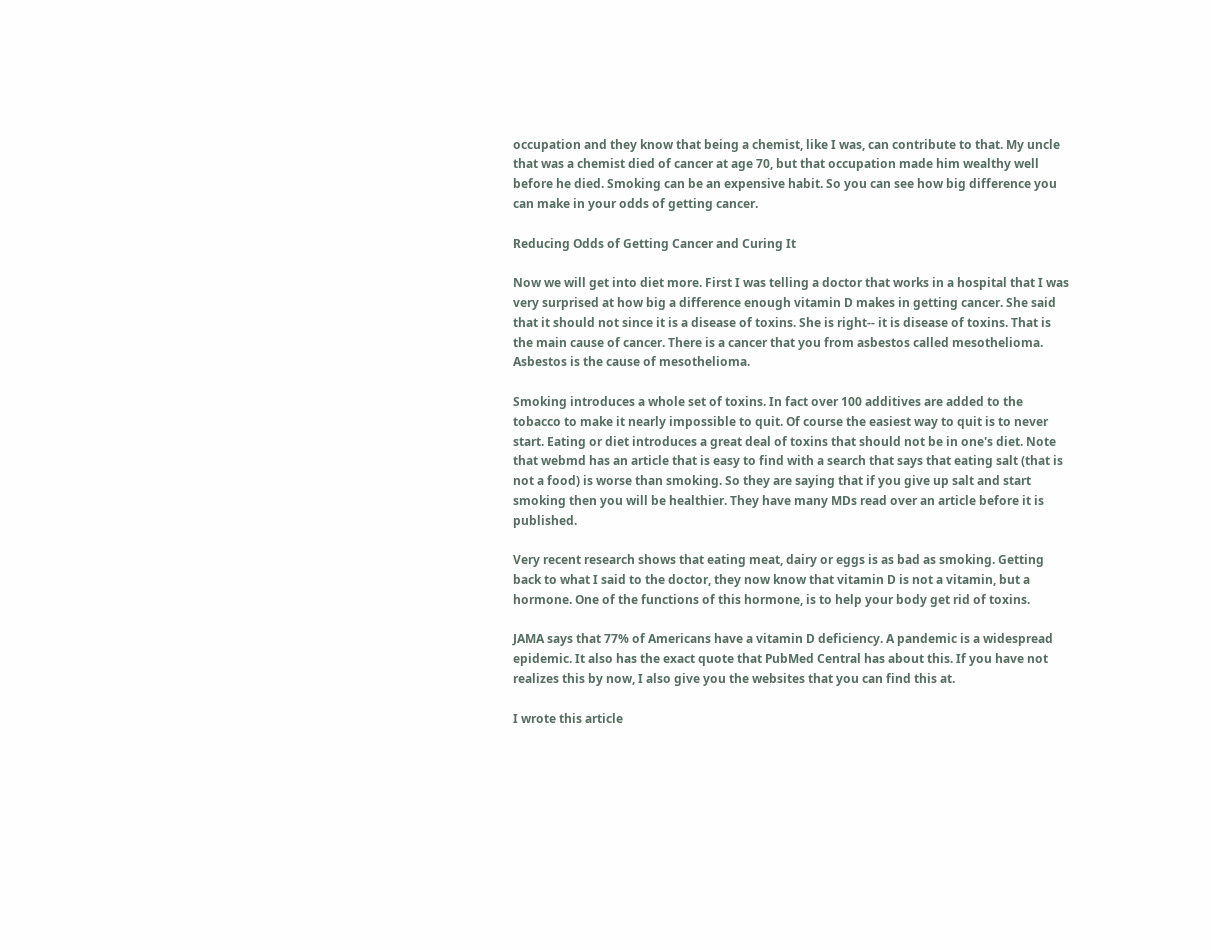occupation and they know that being a chemist, like I was, can contribute to that. My uncle that was a chemist died of cancer at age 70, but that occupation made him wealthy well before he died. Smoking can be an expensive habit. So you can see how big difference you can make in your odds of getting cancer.

Reducing Odds of Getting Cancer and Curing It

Now we will get into diet more. First I was telling a doctor that works in a hospital that I was very surprised at how big a difference enough vitamin D makes in getting cancer. She said that it should not since it is a disease of toxins. She is right-- it is disease of toxins. That is the main cause of cancer. There is a cancer that you from asbestos called mesothelioma. Asbestos is the cause of mesothelioma.

Smoking introduces a whole set of toxins. In fact over 100 additives are added to the tobacco to make it nearly impossible to quit. Of course the easiest way to quit is to never start. Eating or diet introduces a great deal of toxins that should not be in one's diet. Note that webmd has an article that is easy to find with a search that says that eating salt (that is not a food) is worse than smoking. So they are saying that if you give up salt and start smoking then you will be healthier. They have many MDs read over an article before it is published.

Very recent research shows that eating meat, dairy or eggs is as bad as smoking. Getting back to what I said to the doctor, they now know that vitamin D is not a vitamin, but a hormone. One of the functions of this hormone, is to help your body get rid of toxins.

JAMA says that 77% of Americans have a vitamin D deficiency. A pandemic is a widespread epidemic. It also has the exact quote that PubMed Central has about this. If you have not realizes this by now, I also give you the websites that you can find this at.

I wrote this article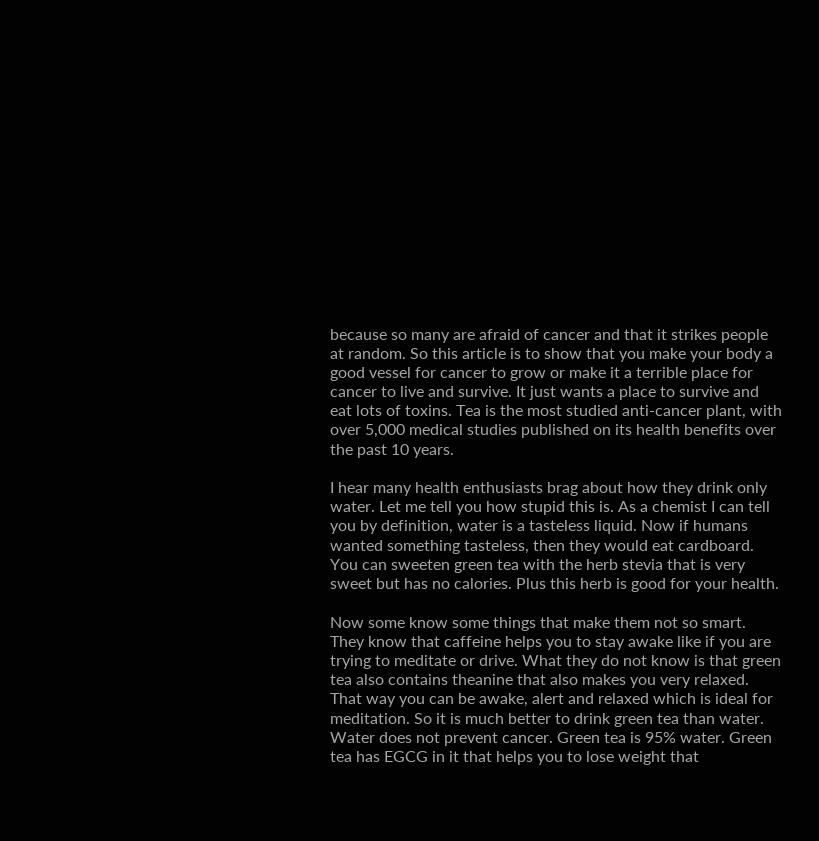because so many are afraid of cancer and that it strikes people at random. So this article is to show that you make your body a good vessel for cancer to grow or make it a terrible place for cancer to live and survive. It just wants a place to survive and eat lots of toxins. Tea is the most studied anti-cancer plant, with over 5,000 medical studies published on its health benefits over the past 10 years.

I hear many health enthusiasts brag about how they drink only water. Let me tell you how stupid this is. As a chemist I can tell you by definition, water is a tasteless liquid. Now if humans wanted something tasteless, then they would eat cardboard. You can sweeten green tea with the herb stevia that is very sweet but has no calories. Plus this herb is good for your health.

Now some know some things that make them not so smart. They know that caffeine helps you to stay awake like if you are trying to meditate or drive. What they do not know is that green tea also contains theanine that also makes you very relaxed. That way you can be awake, alert and relaxed which is ideal for meditation. So it is much better to drink green tea than water. Water does not prevent cancer. Green tea is 95% water. Green tea has EGCG in it that helps you to lose weight that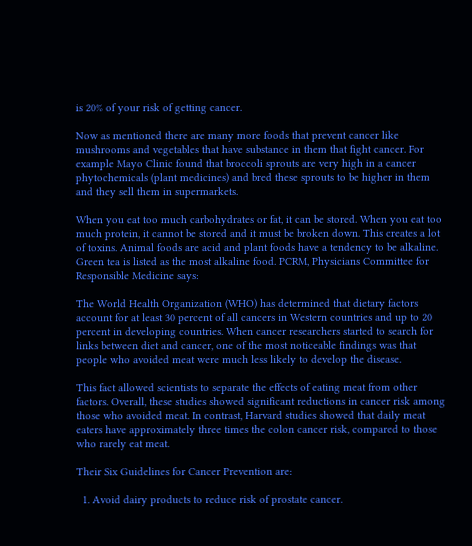is 20% of your risk of getting cancer.

Now as mentioned there are many more foods that prevent cancer like mushrooms and vegetables that have substance in them that fight cancer. For example Mayo Clinic found that broccoli sprouts are very high in a cancer phytochemicals (plant medicines) and bred these sprouts to be higher in them and they sell them in supermarkets.

When you eat too much carbohydrates or fat, it can be stored. When you eat too much protein, it cannot be stored and it must be broken down. This creates a lot of toxins. Animal foods are acid and plant foods have a tendency to be alkaline. Green tea is listed as the most alkaline food. PCRM, Physicians Committee for Responsible Medicine says:

The World Health Organization (WHO) has determined that dietary factors account for at least 30 percent of all cancers in Western countries and up to 20 percent in developing countries. When cancer researchers started to search for links between diet and cancer, one of the most noticeable findings was that people who avoided meat were much less likely to develop the disease.

This fact allowed scientists to separate the effects of eating meat from other factors. Overall, these studies showed significant reductions in cancer risk among those who avoided meat. In contrast, Harvard studies showed that daily meat eaters have approximately three times the colon cancer risk, compared to those who rarely eat meat.

Their Six Guidelines for Cancer Prevention are:

  1. Avoid dairy products to reduce risk of prostate cancer.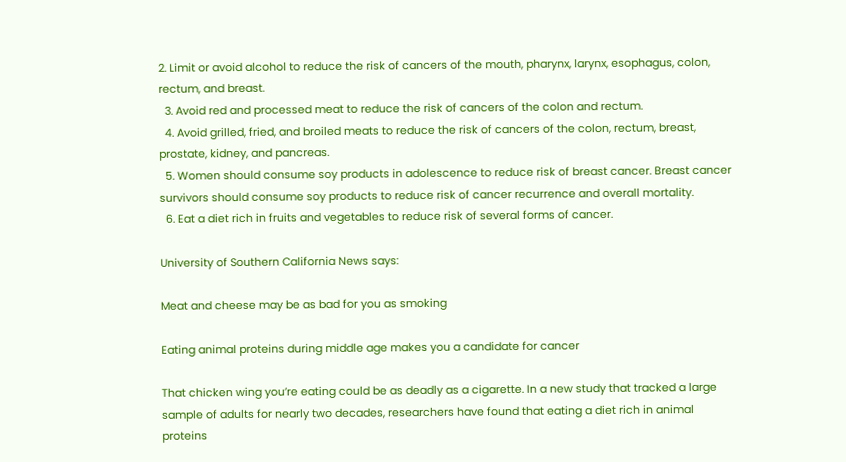2. Limit or avoid alcohol to reduce the risk of cancers of the mouth, pharynx, larynx, esophagus, colon, rectum, and breast.
  3. Avoid red and processed meat to reduce the risk of cancers of the colon and rectum.
  4. Avoid grilled, fried, and broiled meats to reduce the risk of cancers of the colon, rectum, breast, prostate, kidney, and pancreas.
  5. Women should consume soy products in adolescence to reduce risk of breast cancer. Breast cancer survivors should consume soy products to reduce risk of cancer recurrence and overall mortality.
  6. Eat a diet rich in fruits and vegetables to reduce risk of several forms of cancer.

University of Southern California News says:

Meat and cheese may be as bad for you as smoking

Eating animal proteins during middle age makes you a candidate for cancer

That chicken wing you’re eating could be as deadly as a cigarette. In a new study that tracked a large sample of adults for nearly two decades, researchers have found that eating a diet rich in animal proteins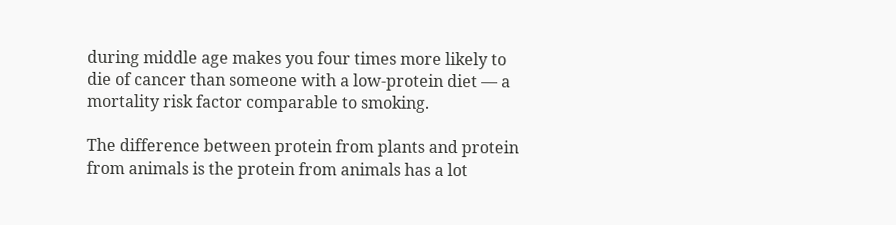during middle age makes you four times more likely to die of cancer than someone with a low-protein diet — a mortality risk factor comparable to smoking.

The difference between protein from plants and protein from animals is the protein from animals has a lot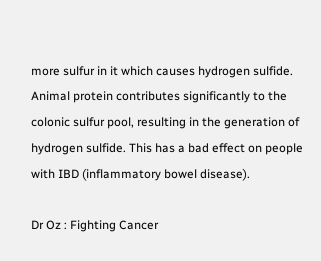more sulfur in it which causes hydrogen sulfide. Animal protein contributes significantly to the colonic sulfur pool, resulting in the generation of hydrogen sulfide. This has a bad effect on people with IBD (inflammatory bowel disease).

Dr Oz : Fighting Cancer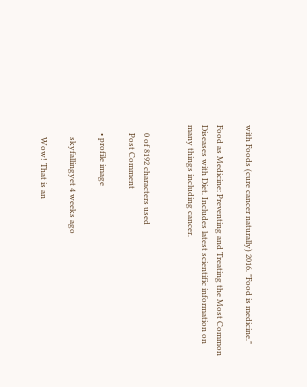with Foods (cure cancer naturally) 2016. "Food is medicine."

Food as Medicine: Preventing and Treating the Most Common Diseases with Diet. Includes latest scientific information on many things including cancer.


    0 of 8192 characters used
    Post Comment

    • profile image

      skyfallingyet 4 weeks ago

      Wow! That is an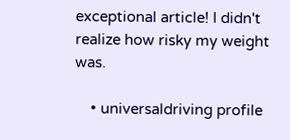exceptional article! I didn't realize how risky my weight was.

    • universaldriving profile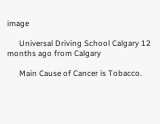image

      Universal Driving School Calgary 12 months ago from Calgary

      Main Cause of Cancer is Tobacco.